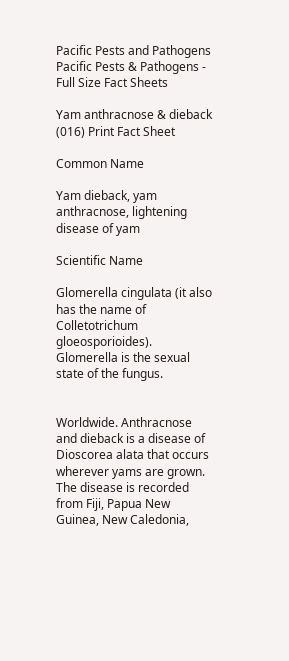Pacific Pests and Pathogens Pacific Pests & Pathogens - Full Size Fact Sheets

Yam anthracnose & dieback (016) Print Fact Sheet

Common Name

Yam dieback, yam anthracnose, lightening disease of yam

Scientific Name

Glomerella cingulata (it also has the name of Colletotrichum gloeosporioides). Glomerella is the sexual state of the fungus.


Worldwide. Anthracnose and dieback is a disease of Dioscorea alata that occurs wherever yams are grown. The disease is recorded from Fiji, Papua New Guinea, New Caledonia,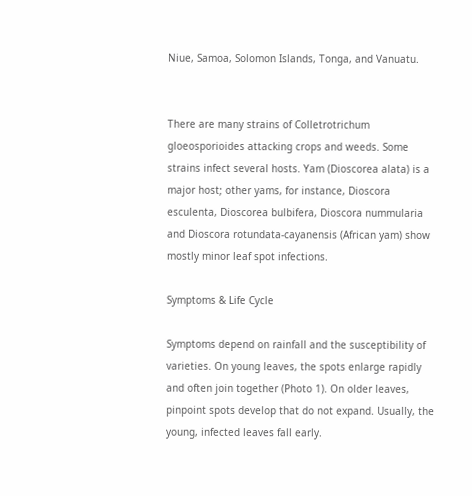Niue, Samoa, Solomon Islands, Tonga, and Vanuatu.


There are many strains of Colletrotrichum gloeosporioides attacking crops and weeds. Some strains infect several hosts. Yam (Dioscorea alata) is a major host; other yams, for instance, Dioscora esculenta, Dioscorea bulbifera, Dioscora nummularia and Dioscora rotundata-cayanensis (African yam) show mostly minor leaf spot infections.

Symptoms & Life Cycle

Symptoms depend on rainfall and the susceptibility of varieties. On young leaves, the spots enlarge rapidly and often join together (Photo 1). On older leaves, pinpoint spots develop that do not expand. Usually, the young, infected leaves fall early.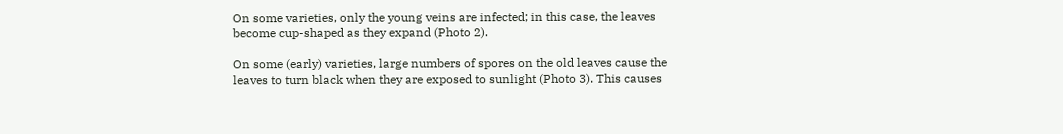On some varieties, only the young veins are infected; in this case, the leaves become cup-shaped as they expand (Photo 2).

On some (early) varieties, large numbers of spores on the old leaves cause the leaves to turn black when they are exposed to sunlight (Photo 3). This causes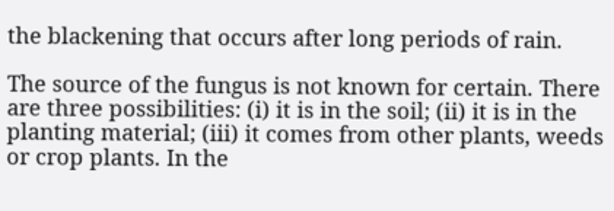the blackening that occurs after long periods of rain.

The source of the fungus is not known for certain. There are three possibilities: (i) it is in the soil; (ii) it is in the planting material; (iii) it comes from other plants, weeds or crop plants. In the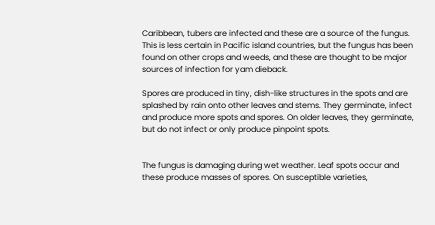Caribbean, tubers are infected and these are a source of the fungus. This is less certain in Pacific island countries, but the fungus has been found on other crops and weeds, and these are thought to be major sources of infection for yam dieback.

Spores are produced in tiny, dish-like structures in the spots and are splashed by rain onto other leaves and stems. They germinate, infect and produce more spots and spores. On older leaves, they germinate, but do not infect or only produce pinpoint spots.


The fungus is damaging during wet weather. Leaf spots occur and these produce masses of spores. On susceptible varieties,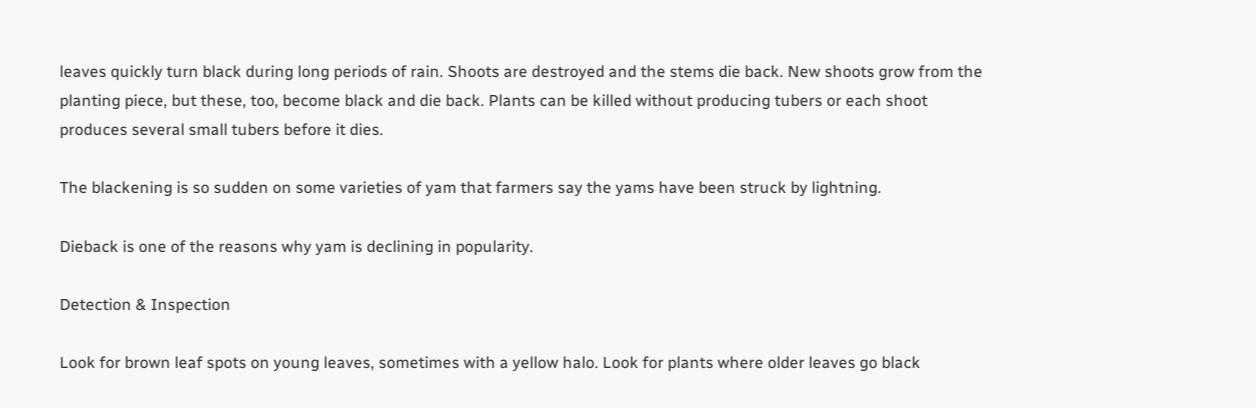leaves quickly turn black during long periods of rain. Shoots are destroyed and the stems die back. New shoots grow from the planting piece, but these, too, become black and die back. Plants can be killed without producing tubers or each shoot produces several small tubers before it dies.

The blackening is so sudden on some varieties of yam that farmers say the yams have been struck by lightning.

Dieback is one of the reasons why yam is declining in popularity.

Detection & Inspection

Look for brown leaf spots on young leaves, sometimes with a yellow halo. Look for plants where older leaves go black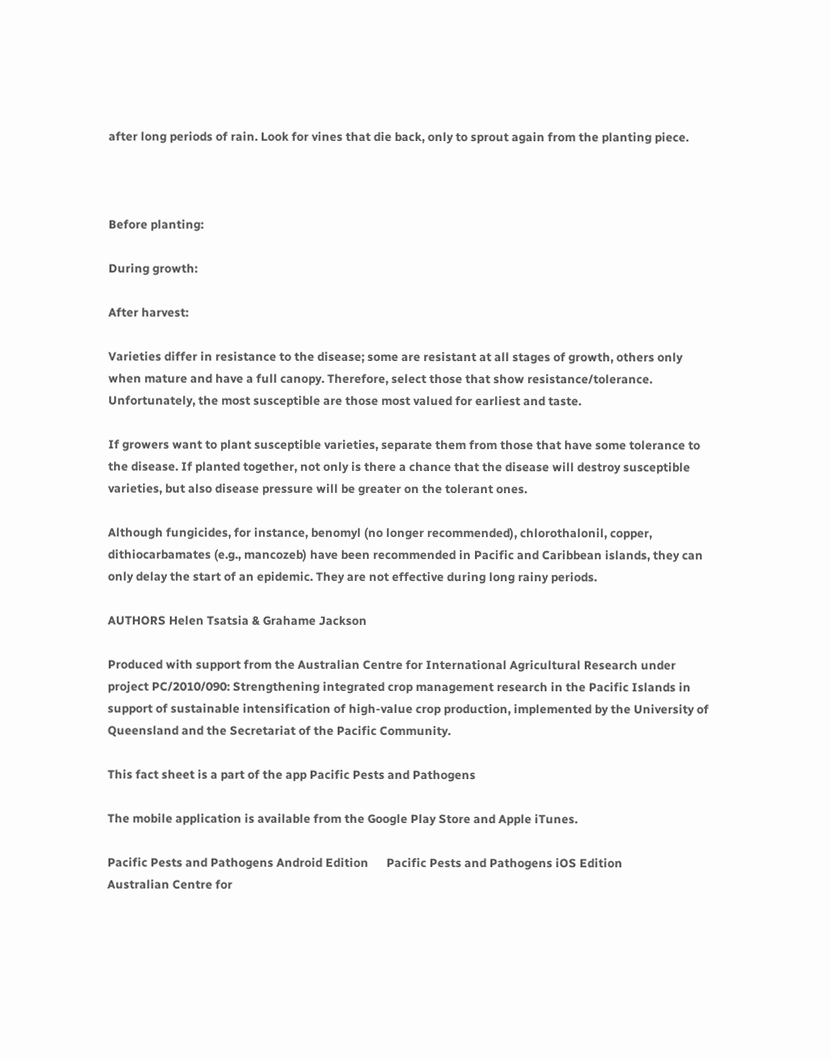after long periods of rain. Look for vines that die back, only to sprout again from the planting piece.



Before planting:

During growth:

After harvest:

Varieties differ in resistance to the disease; some are resistant at all stages of growth, others only when mature and have a full canopy. Therefore, select those that show resistance/tolerance. Unfortunately, the most susceptible are those most valued for earliest and taste.

If growers want to plant susceptible varieties, separate them from those that have some tolerance to the disease. If planted together, not only is there a chance that the disease will destroy susceptible varieties, but also disease pressure will be greater on the tolerant ones.

Although fungicides, for instance, benomyl (no longer recommended), chlorothalonil, copper, dithiocarbamates (e.g., mancozeb) have been recommended in Pacific and Caribbean islands, they can only delay the start of an epidemic. They are not effective during long rainy periods.

AUTHORS Helen Tsatsia & Grahame Jackson

Produced with support from the Australian Centre for International Agricultural Research under project PC/2010/090: Strengthening integrated crop management research in the Pacific Islands in support of sustainable intensification of high-value crop production, implemented by the University of Queensland and the Secretariat of the Pacific Community.

This fact sheet is a part of the app Pacific Pests and Pathogens

The mobile application is available from the Google Play Store and Apple iTunes.

Pacific Pests and Pathogens Android Edition      Pacific Pests and Pathogens iOS Edition            Australian Centre for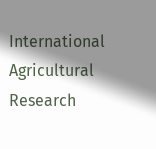International Agricultural Research